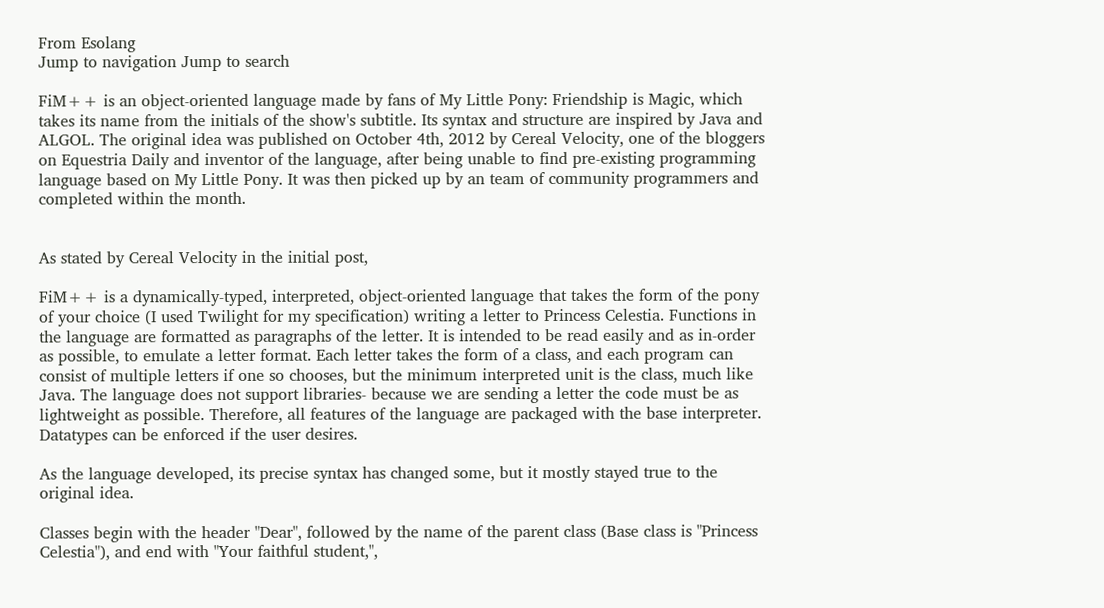From Esolang
Jump to navigation Jump to search

FiM++ is an object-oriented language made by fans of My Little Pony: Friendship is Magic, which takes its name from the initials of the show's subtitle. Its syntax and structure are inspired by Java and ALGOL. The original idea was published on October 4th, 2012 by Cereal Velocity, one of the bloggers on Equestria Daily and inventor of the language, after being unable to find pre-existing programming language based on My Little Pony. It was then picked up by an team of community programmers and completed within the month.


As stated by Cereal Velocity in the initial post,

FiM++ is a dynamically-typed, interpreted, object-oriented language that takes the form of the pony of your choice (I used Twilight for my specification) writing a letter to Princess Celestia. Functions in the language are formatted as paragraphs of the letter. It is intended to be read easily and as in-order as possible, to emulate a letter format. Each letter takes the form of a class, and each program can consist of multiple letters if one so chooses, but the minimum interpreted unit is the class, much like Java. The language does not support libraries- because we are sending a letter the code must be as lightweight as possible. Therefore, all features of the language are packaged with the base interpreter. Datatypes can be enforced if the user desires.

As the language developed, its precise syntax has changed some, but it mostly stayed true to the original idea.

Classes begin with the header "Dear", followed by the name of the parent class (Base class is "Princess Celestia"), and end with "Your faithful student,",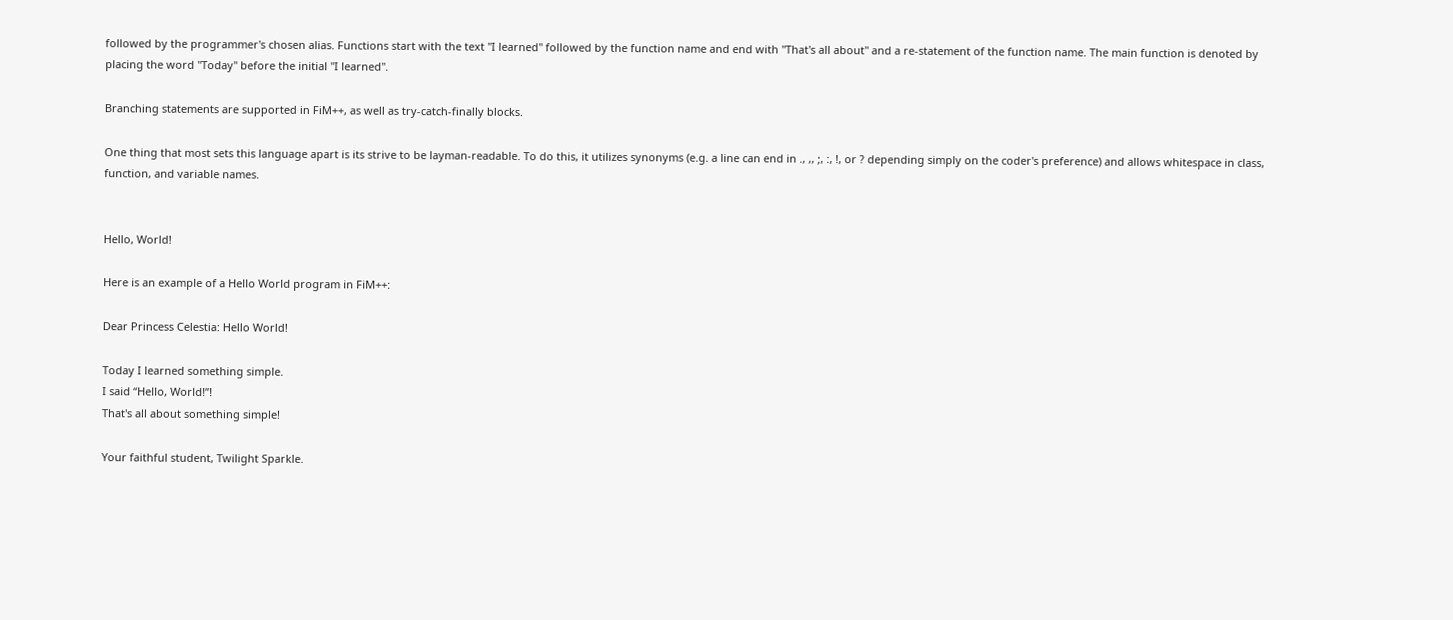followed by the programmer's chosen alias. Functions start with the text "I learned" followed by the function name and end with "That's all about" and a re-statement of the function name. The main function is denoted by placing the word "Today" before the initial "I learned".

Branching statements are supported in FiM++, as well as try-catch-finally blocks.

One thing that most sets this language apart is its strive to be layman-readable. To do this, it utilizes synonyms (e.g. a line can end in ., ,, ;, :, !, or ? depending simply on the coder's preference) and allows whitespace in class, function, and variable names.


Hello, World!

Here is an example of a Hello World program in FiM++:

Dear Princess Celestia: Hello World!

Today I learned something simple.
I said “Hello, World!”!
That's all about something simple!

Your faithful student, Twilight Sparkle.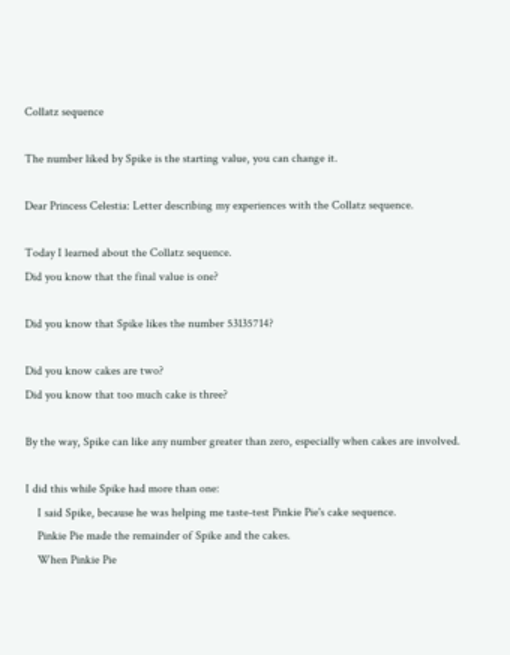Collatz sequence

The number liked by Spike is the starting value, you can change it.

Dear Princess Celestia: Letter describing my experiences with the Collatz sequence.

Today I learned about the Collatz sequence.
Did you know that the final value is one?

Did you know that Spike likes the number 53135714?

Did you know cakes are two?
Did you know that too much cake is three?

By the way, Spike can like any number greater than zero, especially when cakes are involved.

I did this while Spike had more than one:
    I said Spike, because he was helping me taste-test Pinkie Pie's cake sequence.
    Pinkie Pie made the remainder of Spike and the cakes.
    When Pinkie Pie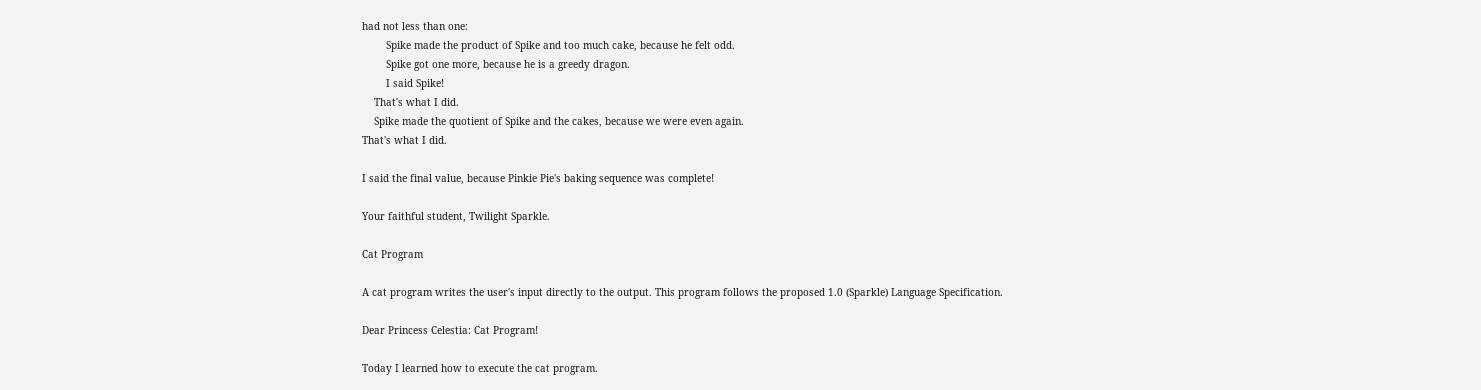had not less than one:
        Spike made the product of Spike and too much cake, because he felt odd.
        Spike got one more, because he is a greedy dragon.
        I said Spike!
    That's what I did.
    Spike made the quotient of Spike and the cakes, because we were even again.
That's what I did.

I said the final value, because Pinkie Pie's baking sequence was complete!

Your faithful student, Twilight Sparkle.

Cat Program

A cat program writes the user's input directly to the output. This program follows the proposed 1.0 (Sparkle) Language Specification.

Dear Princess Celestia: Cat Program!

Today I learned how to execute the cat program.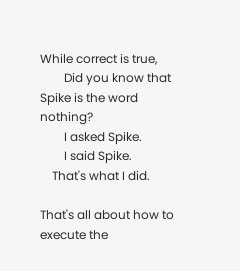While correct is true,
        Did you know that Spike is the word nothing?
        I asked Spike.
        I said Spike.
    That's what I did.

That's all about how to execute the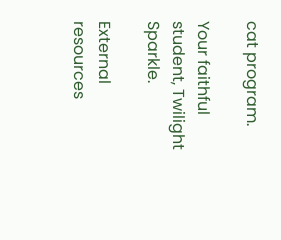cat program.

Your faithful student, Twilight Sparkle.

External resources